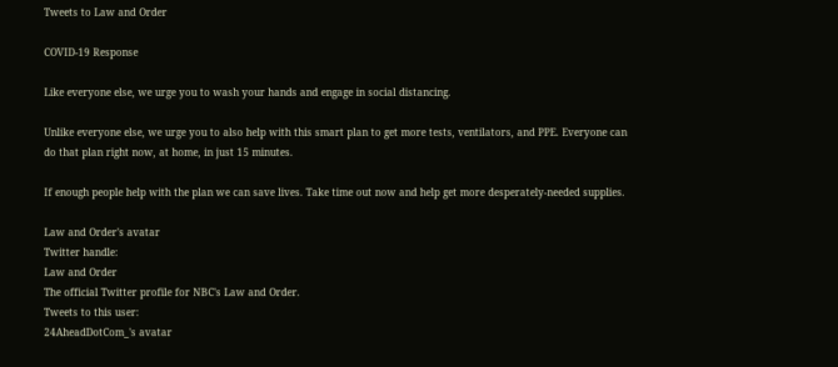Tweets to Law and Order

COVID-19 Response

Like everyone else, we urge you to wash your hands and engage in social distancing.

Unlike everyone else, we urge you to also help with this smart plan to get more tests, ventilators, and PPE. Everyone can do that plan right now, at home, in just 15 minutes.

If enough people help with the plan we can save lives. Take time out now and help get more desperately-needed supplies.

Law and Order's avatar
Twitter handle:
Law and Order
The official Twitter profile for NBC's Law and Order.
Tweets to this user:
24AheadDotCom_'s avatar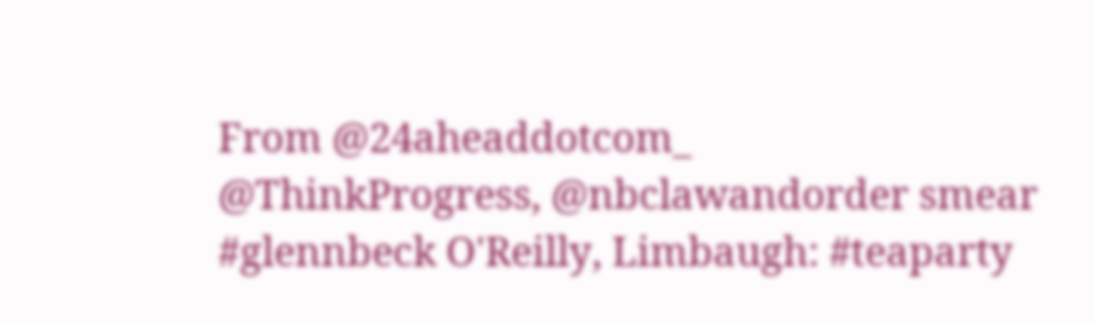From @24aheaddotcom_
@ThinkProgress, @nbclawandorder smear #glennbeck O'Reilly, Limbaugh: #teaparty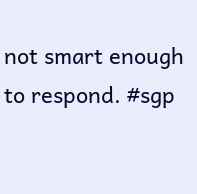not smart enough to respond. #sgp